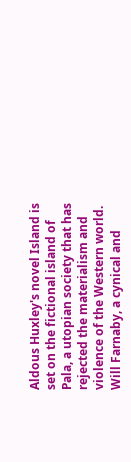Aldous Huxley's novel Island is set on the fictional island of Pala, a utopian society that has rejected the materialism and violence of the Western world. Will Farnaby, a cynical and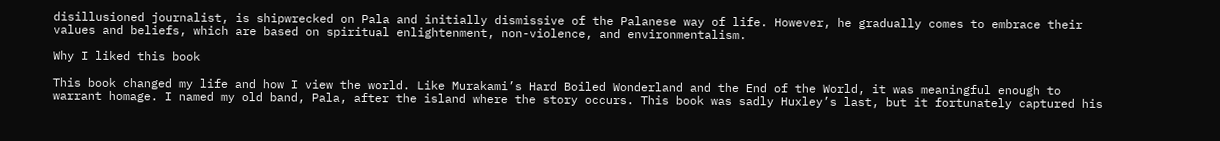disillusioned journalist, is shipwrecked on Pala and initially dismissive of the Palanese way of life. However, he gradually comes to embrace their values and beliefs, which are based on spiritual enlightenment, non-violence, and environmentalism.

Why I liked this book

This book changed my life and how I view the world. Like Murakami’s Hard Boiled Wonderland and the End of the World, it was meaningful enough to warrant homage. I named my old band, Pala, after the island where the story occurs. This book was sadly Huxley’s last, but it fortunately captured his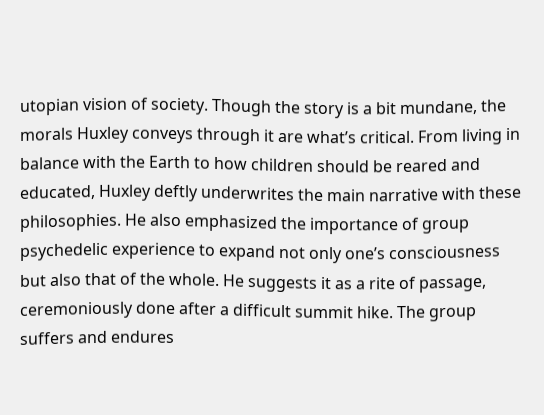utopian vision of society. Though the story is a bit mundane, the morals Huxley conveys through it are what’s critical. From living in balance with the Earth to how children should be reared and educated, Huxley deftly underwrites the main narrative with these philosophies. He also emphasized the importance of group psychedelic experience to expand not only one’s consciousness but also that of the whole. He suggests it as a rite of passage, ceremoniously done after a difficult summit hike. The group suffers and endures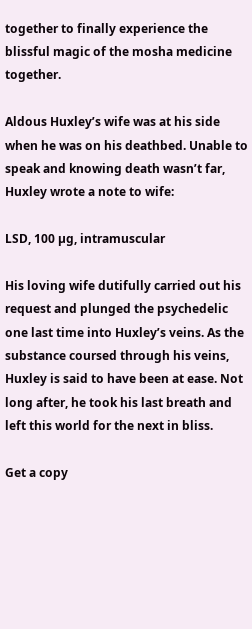together to finally experience the blissful magic of the mosha medicine together.

Aldous Huxley’s wife was at his side when he was on his deathbed. Unable to speak and knowing death wasn’t far, Huxley wrote a note to wife:

LSD, 100 µg, intramuscular

His loving wife dutifully carried out his request and plunged the psychedelic one last time into Huxley’s veins. As the substance coursed through his veins, Huxley is said to have been at ease. Not long after, he took his last breath and left this world for the next in bliss.

Get a copy